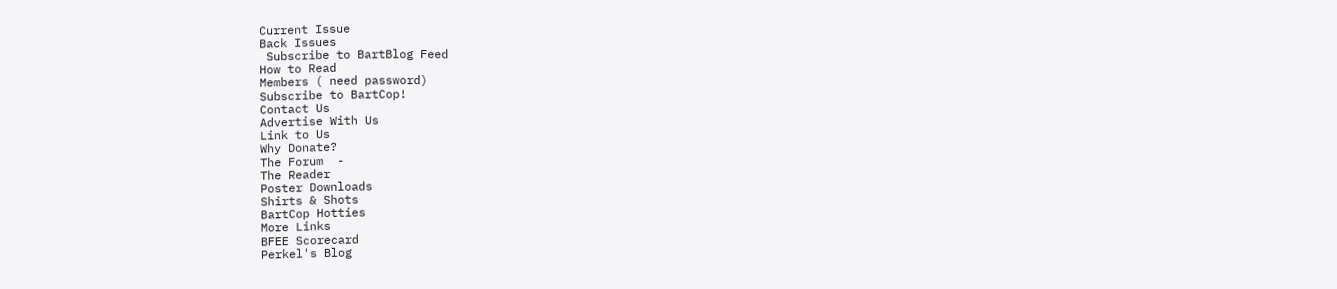Current Issue
Back Issues
 Subscribe to BartBlog Feed
How to Read
Members ( need password)
Subscribe to BartCop!
Contact Us
Advertise With Us
Link to Us
Why Donate?
The Forum  -
The Reader
Poster Downloads
Shirts & Shots
BartCop Hotties
More Links
BFEE Scorecard
Perkel's Blog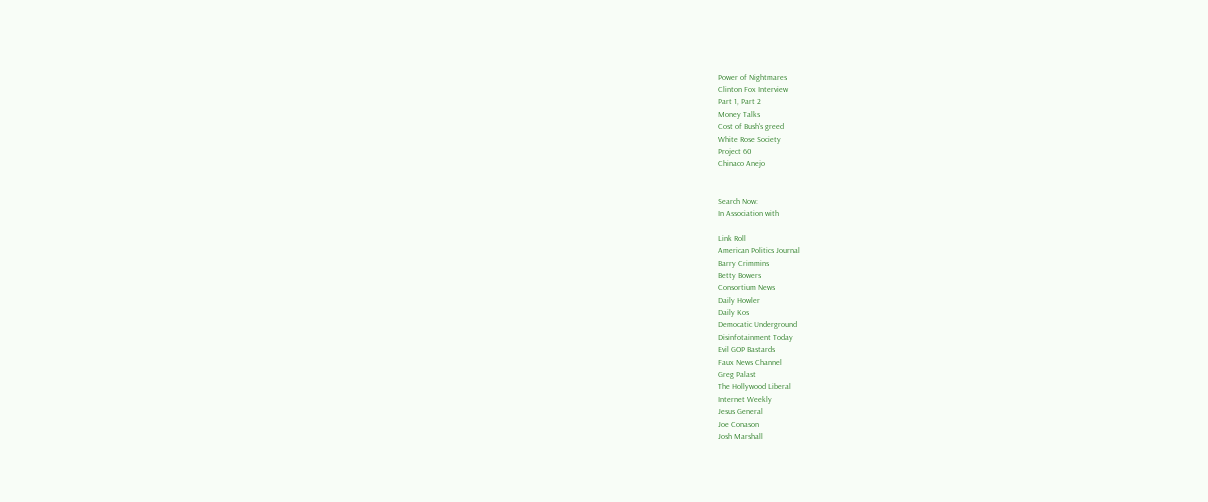Power of Nightmares
Clinton Fox Interview
Part 1, Part 2
Money Talks
Cost of Bush's greed
White Rose Society
Project 60
Chinaco Anejo


Search Now:
In Association with

Link Roll
American Politics Journal
Barry Crimmins
Betty Bowers
Consortium News
Daily Howler
Daily Kos
Democatic Underground
Disinfotainment Today
Evil GOP Bastards
Faux News Channel
Greg Palast
The Hollywood Liberal
Internet Weekly
Jesus General
Joe Conason
Josh Marshall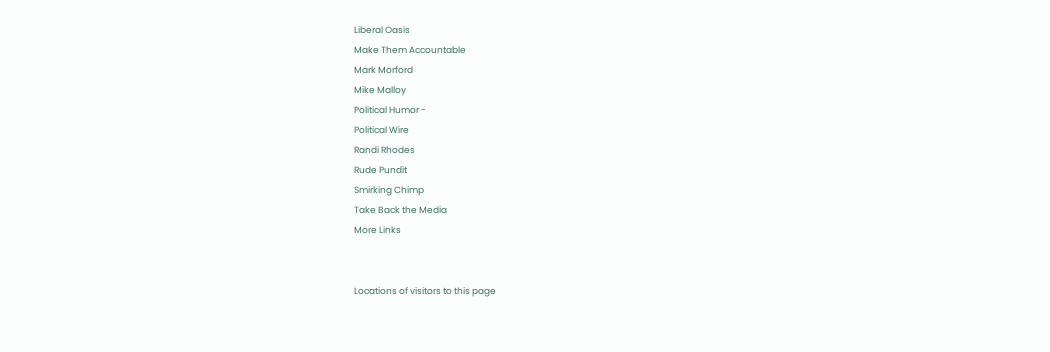Liberal Oasis
Make Them Accountable
Mark Morford
Mike Malloy
Political Humor -
Political Wire
Randi Rhodes
Rude Pundit
Smirking Chimp
Take Back the Media
More Links


Locations of visitors to this page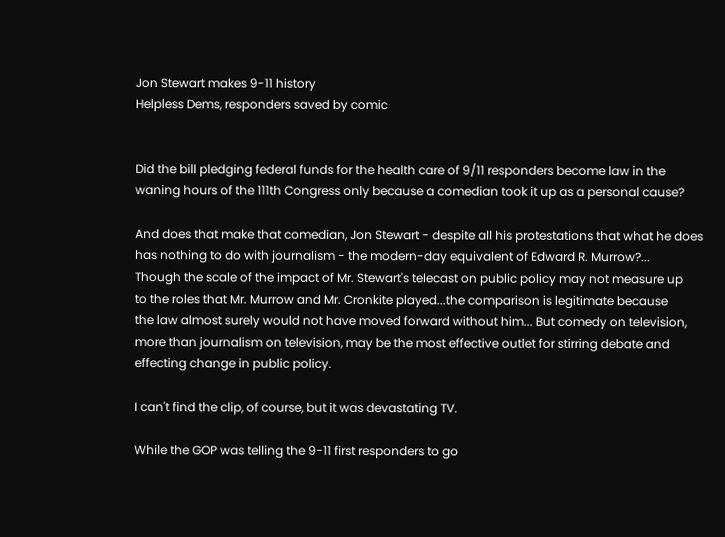Jon Stewart makes 9-11 history
Helpless Dems, responders saved by comic


Did the bill pledging federal funds for the health care of 9/11 responders become law in the
waning hours of the 111th Congress only because a comedian took it up as a personal cause?

And does that make that comedian, Jon Stewart - despite all his protestations that what he does
has nothing to do with journalism - the modern-day equivalent of Edward R. Murrow?...
Though the scale of the impact of Mr. Stewart's telecast on public policy may not measure up
to the roles that Mr. Murrow and Mr. Cronkite played...the comparison is legitimate because
the law almost surely would not have moved forward without him... But comedy on television,
more than journalism on television, may be the most effective outlet for stirring debate and
effecting change in public policy.

I can't find the clip, of course, but it was devastating TV.

While the GOP was telling the 9-11 first responders to go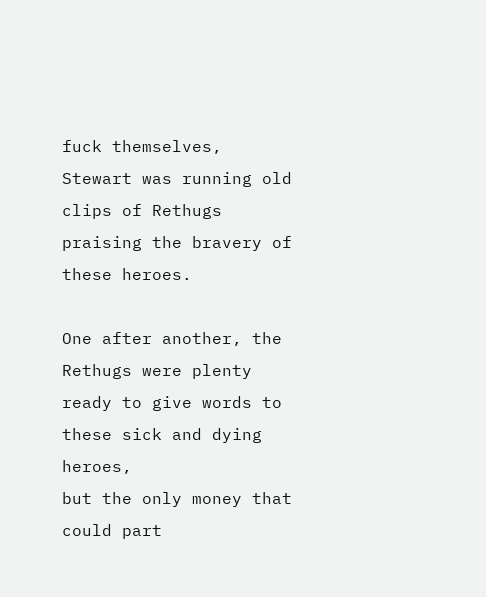fuck themselves,
Stewart was running old clips of Rethugs praising the bravery of these heroes.

One after another, the Rethugs were plenty ready to give words to these sick and dying heroes,
but the only money that could part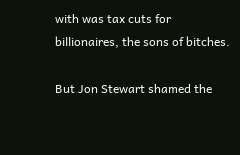with was tax cuts for billionaires, the sons of bitches.

But Jon Stewart shamed the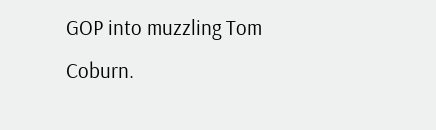GOP into muzzling Tom Coburn.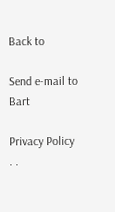Back to

Send e-mail to Bart

Privacy Policy
. .